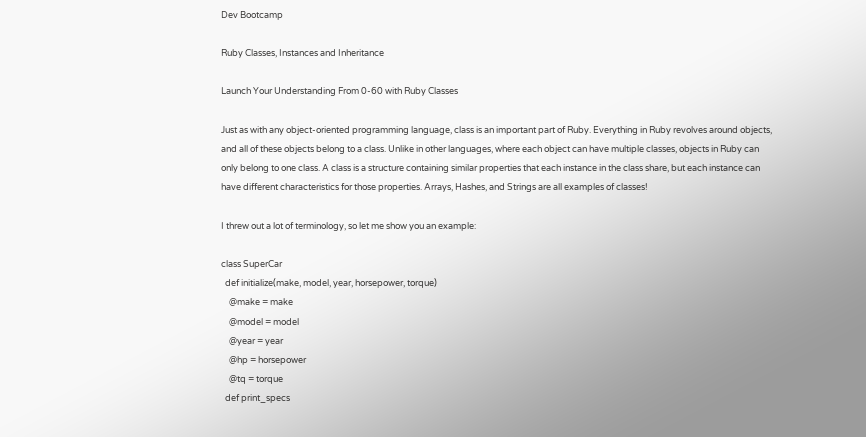Dev Bootcamp

Ruby Classes, Instances and Inheritance

Launch Your Understanding From 0-60 with Ruby Classes

Just as with any object-oriented programming language, class is an important part of Ruby. Everything in Ruby revolves around objects, and all of these objects belong to a class. Unlike in other languages, where each object can have multiple classes, objects in Ruby can only belong to one class. A class is a structure containing similar properties that each instance in the class share, but each instance can have different characteristics for those properties. Arrays, Hashes, and Strings are all examples of classes!

I threw out a lot of terminology, so let me show you an example:

class SuperCar
  def initialize(make, model, year, horsepower, torque)
    @make = make
    @model = model
    @year = year
    @hp = horsepower
    @tq = torque
  def print_specs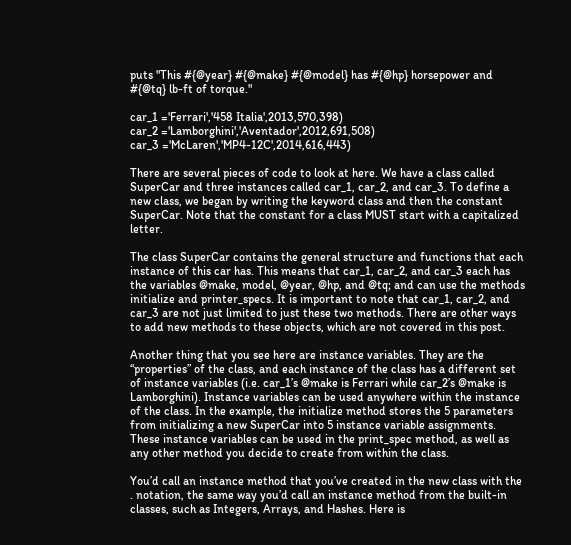puts "This #{@year} #{@make} #{@model} has #{@hp} horsepower and #{@tq} lb-ft of torque."

car_1 ='Ferrari','458 Italia',2013,570,398)
car_2 ='Lamborghini','Aventador',2012,691,508)
car_3 ='McLaren','MP4-12C',2014,616,443)

There are several pieces of code to look at here. We have a class called SuperCar and three instances called car_1, car_2, and car_3. To define a new class, we began by writing the keyword class and then the constant SuperCar. Note that the constant for a class MUST start with a capitalized letter.

The class SuperCar contains the general structure and functions that each instance of this car has. This means that car_1, car_2, and car_3 each has the variables @make, model, @year, @hp, and @tq; and can use the methods initialize and printer_specs. It is important to note that car_1, car_2, and car_3 are not just limited to just these two methods. There are other ways to add new methods to these objects, which are not covered in this post.

Another thing that you see here are instance variables. They are the “properties” of the class, and each instance of the class has a different set of instance variables (i.e. car_1’s @make is Ferrari while car_2’s @make is Lamborghini). Instance variables can be used anywhere within the instance of the class. In the example, the initialize method stores the 5 parameters from initializing a new SuperCar into 5 instance variable assignments. These instance variables can be used in the print_spec method, as well as any other method you decide to create from within the class.

You’d call an instance method that you’ve created in the new class with the . notation, the same way you’d call an instance method from the built-in classes, such as Integers, Arrays, and Hashes. Here is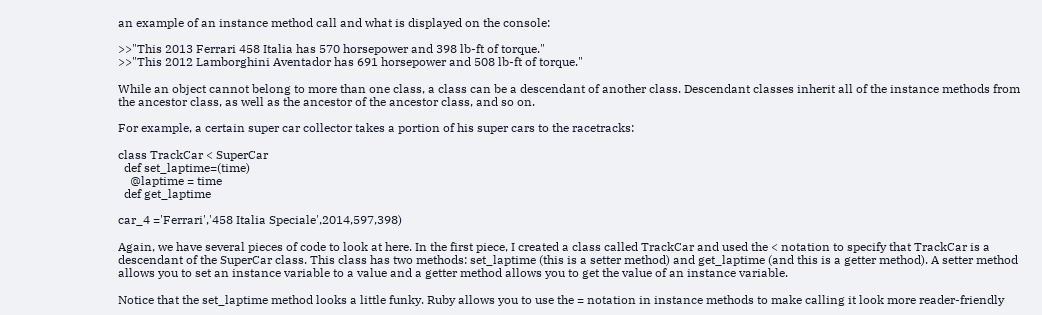an example of an instance method call and what is displayed on the console:

>>"This 2013 Ferrari 458 Italia has 570 horsepower and 398 lb-ft of torque."
>>"This 2012 Lamborghini Aventador has 691 horsepower and 508 lb-ft of torque."

While an object cannot belong to more than one class, a class can be a descendant of another class. Descendant classes inherit all of the instance methods from the ancestor class, as well as the ancestor of the ancestor class, and so on.

For example, a certain super car collector takes a portion of his super cars to the racetracks:

class TrackCar < SuperCar
  def set_laptime=(time)
    @laptime = time
  def get_laptime

car_4 ='Ferrari','458 Italia Speciale',2014,597,398)

Again, we have several pieces of code to look at here. In the first piece, I created a class called TrackCar and used the < notation to specify that TrackCar is a descendant of the SuperCar class. This class has two methods: set_laptime (this is a setter method) and get_laptime (and this is a getter method). A setter method allows you to set an instance variable to a value and a getter method allows you to get the value of an instance variable.

Notice that the set_laptime method looks a little funky. Ruby allows you to use the = notation in instance methods to make calling it look more reader-friendly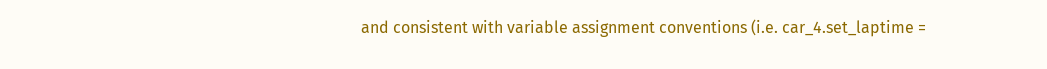and consistent with variable assignment conventions (i.e. car_4.set_laptime =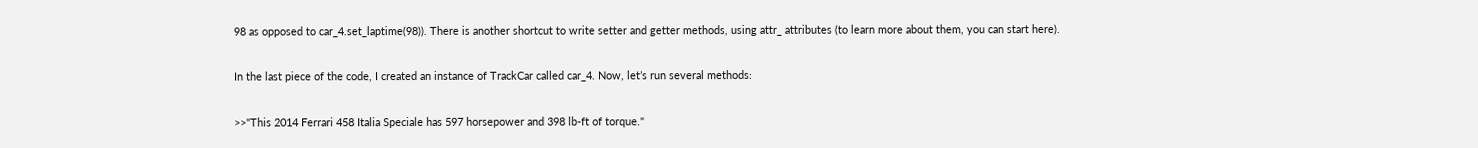98 as opposed to car_4.set_laptime(98)). There is another shortcut to write setter and getter methods, using attr_ attributes (to learn more about them, you can start here).

In the last piece of the code, I created an instance of TrackCar called car_4. Now, let’s run several methods:

>>"This 2014 Ferrari 458 Italia Speciale has 597 horsepower and 398 lb-ft of torque."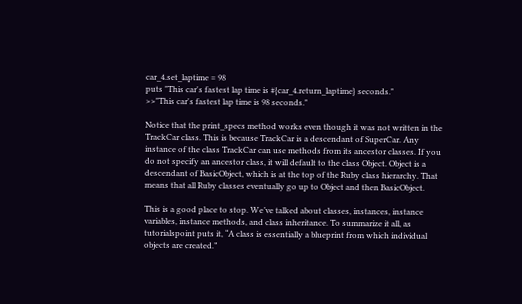car_4.set_laptime = 98
puts "This car's fastest lap time is #{car_4.return_laptime} seconds."
>>"This car's fastest lap time is 98 seconds."

Notice that the print_specs method works even though it was not written in the TrackCar class. This is because TrackCar is a descendant of SuperCar. Any instance of the class TrackCar can use methods from its ancestor classes. If you do not specify an ancestor class, it will default to the class Object. Object is a descendant of BasicObject, which is at the top of the Ruby class hierarchy. That means that all Ruby classes eventually go up to Object and then BasicObject.

This is a good place to stop. We’ve talked about classes, instances, instance variables, instance methods, and class inheritance. To summarize it all, as tutorialspoint puts it, “A class is essentially a blueprint from which individual objects are created.”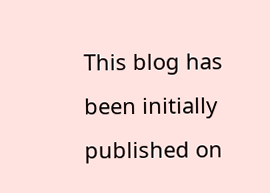This blog has been initially published on